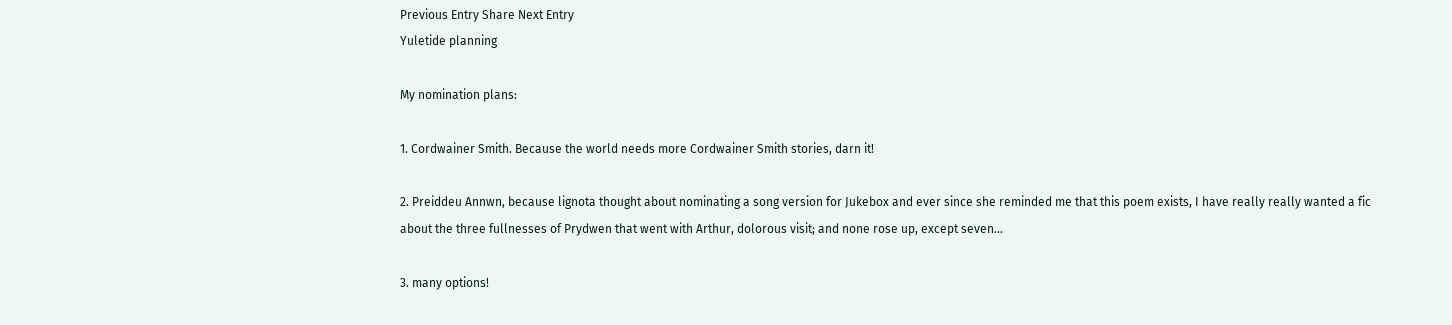Previous Entry Share Next Entry
Yuletide planning

My nomination plans:

1. Cordwainer Smith. Because the world needs more Cordwainer Smith stories, darn it!

2. Preiddeu Annwn, because lignota thought about nominating a song version for Jukebox and ever since she reminded me that this poem exists, I have really really wanted a fic about the three fullnesses of Prydwen that went with Arthur, dolorous visit; and none rose up, except seven...

3. many options!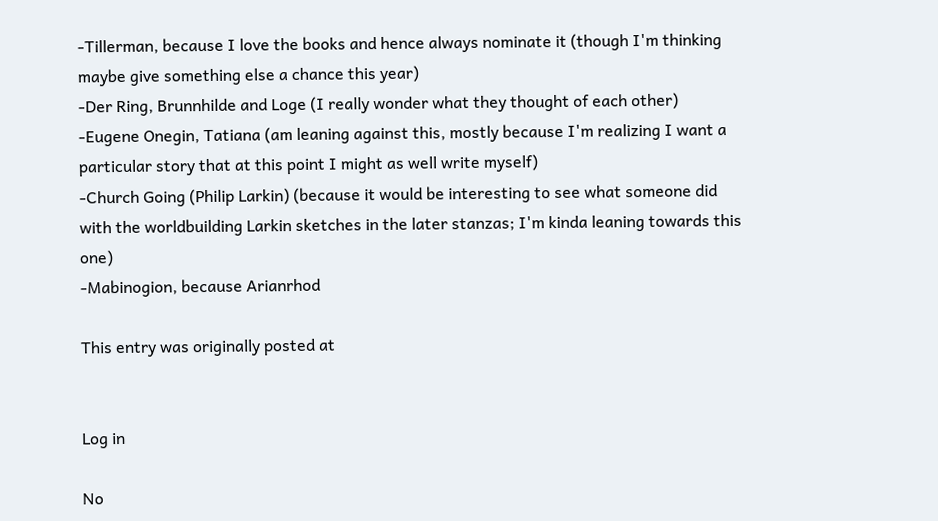-Tillerman, because I love the books and hence always nominate it (though I'm thinking maybe give something else a chance this year)
-Der Ring, Brunnhilde and Loge (I really wonder what they thought of each other)
-Eugene Onegin, Tatiana (am leaning against this, mostly because I'm realizing I want a particular story that at this point I might as well write myself)
-Church Going (Philip Larkin) (because it would be interesting to see what someone did with the worldbuilding Larkin sketches in the later stanzas; I'm kinda leaning towards this one)
-Mabinogion, because Arianrhod

This entry was originally posted at


Log in

No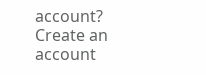account? Create an account